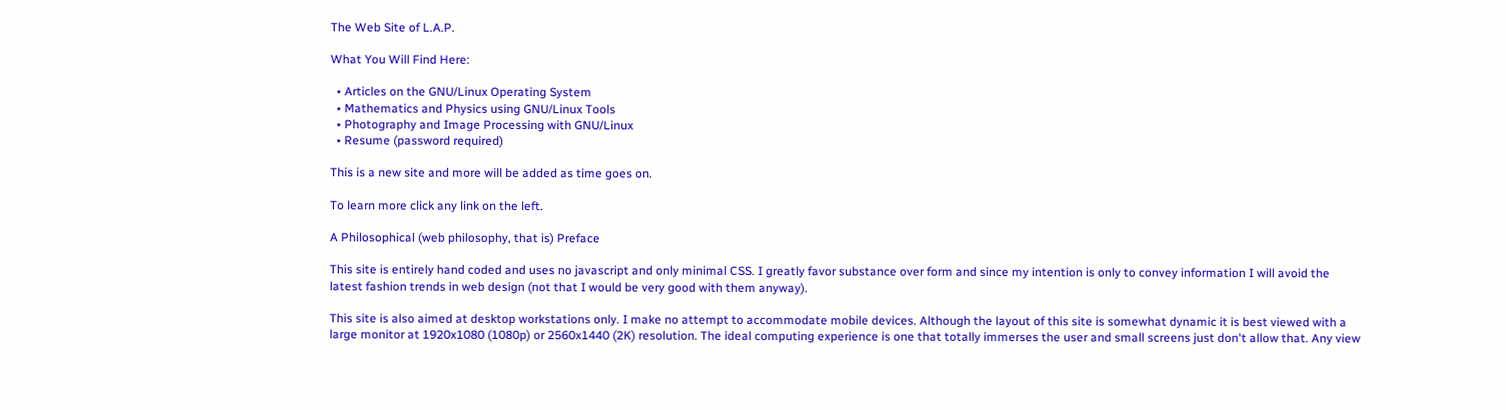The Web Site of L.A.P.

What You Will Find Here:

  • Articles on the GNU/Linux Operating System
  • Mathematics and Physics using GNU/Linux Tools
  • Photography and Image Processing with GNU/Linux
  • Resume (password required)

This is a new site and more will be added as time goes on.

To learn more click any link on the left.

A Philosophical (web philosophy, that is) Preface

This site is entirely hand coded and uses no javascript and only minimal CSS. I greatly favor substance over form and since my intention is only to convey information I will avoid the latest fashion trends in web design (not that I would be very good with them anyway).

This site is also aimed at desktop workstations only. I make no attempt to accommodate mobile devices. Although the layout of this site is somewhat dynamic it is best viewed with a large monitor at 1920x1080 (1080p) or 2560x1440 (2K) resolution. The ideal computing experience is one that totally immerses the user and small screens just don't allow that. Any view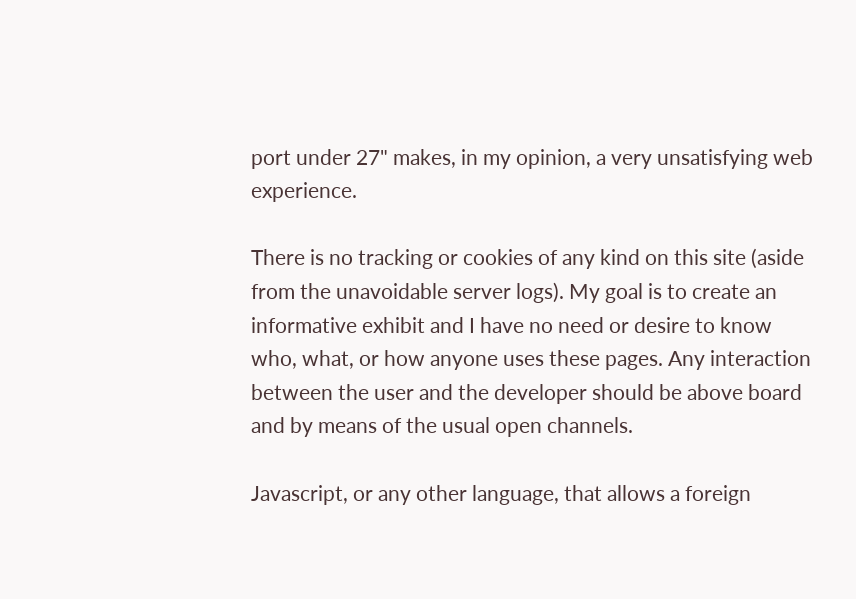port under 27" makes, in my opinion, a very unsatisfying web experience.

There is no tracking or cookies of any kind on this site (aside from the unavoidable server logs). My goal is to create an informative exhibit and I have no need or desire to know who, what, or how anyone uses these pages. Any interaction between the user and the developer should be above board and by means of the usual open channels.

Javascript, or any other language, that allows a foreign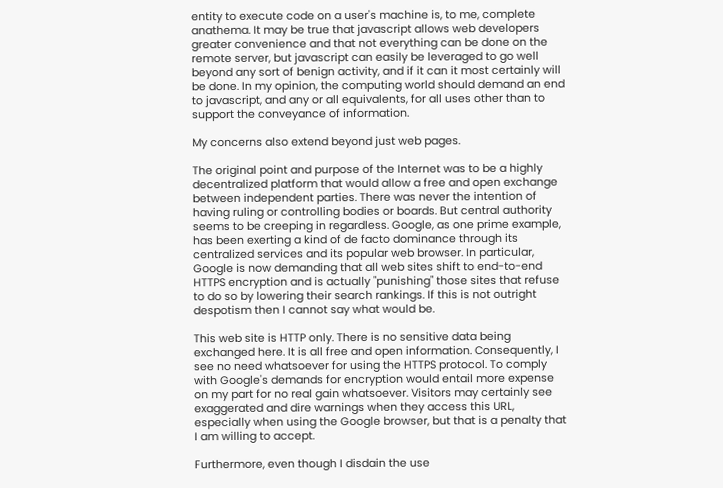entity to execute code on a user's machine is, to me, complete anathema. It may be true that javascript allows web developers greater convenience and that not everything can be done on the remote server, but javascript can easily be leveraged to go well beyond any sort of benign activity, and if it can it most certainly will be done. In my opinion, the computing world should demand an end to javascript, and any or all equivalents, for all uses other than to support the conveyance of information.

My concerns also extend beyond just web pages.

The original point and purpose of the Internet was to be a highly decentralized platform that would allow a free and open exchange between independent parties. There was never the intention of having ruling or controlling bodies or boards. But central authority seems to be creeping in regardless. Google, as one prime example, has been exerting a kind of de facto dominance through its centralized services and its popular web browser. In particular, Google is now demanding that all web sites shift to end-to-end HTTPS encryption and is actually "punishing" those sites that refuse to do so by lowering their search rankings. If this is not outright despotism then I cannot say what would be.

This web site is HTTP only. There is no sensitive data being exchanged here. It is all free and open information. Consequently, I see no need whatsoever for using the HTTPS protocol. To comply with Google's demands for encryption would entail more expense on my part for no real gain whatsoever. Visitors may certainly see exaggerated and dire warnings when they access this URL, especially when using the Google browser, but that is a penalty that I am willing to accept.

Furthermore, even though I disdain the use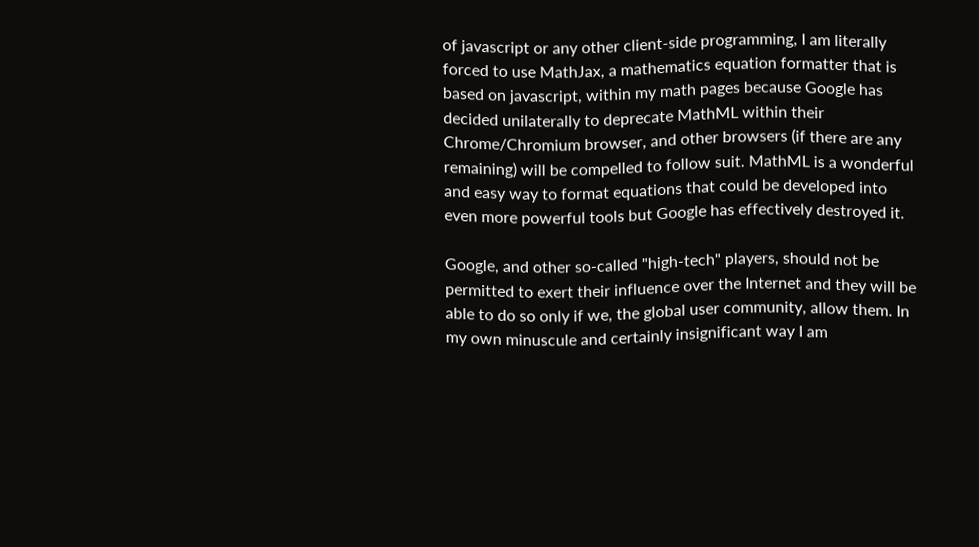of javascript or any other client-side programming, I am literally forced to use MathJax, a mathematics equation formatter that is based on javascript, within my math pages because Google has decided unilaterally to deprecate MathML within their Chrome/Chromium browser, and other browsers (if there are any remaining) will be compelled to follow suit. MathML is a wonderful and easy way to format equations that could be developed into even more powerful tools but Google has effectively destroyed it.

Google, and other so-called "high-tech" players, should not be permitted to exert their influence over the Internet and they will be able to do so only if we, the global user community, allow them. In my own minuscule and certainly insignificant way I am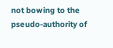not bowing to the pseudo-authority of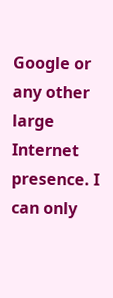Google or any other large Internet presence. I can only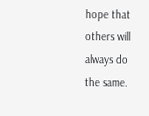hope that others will always do the same.